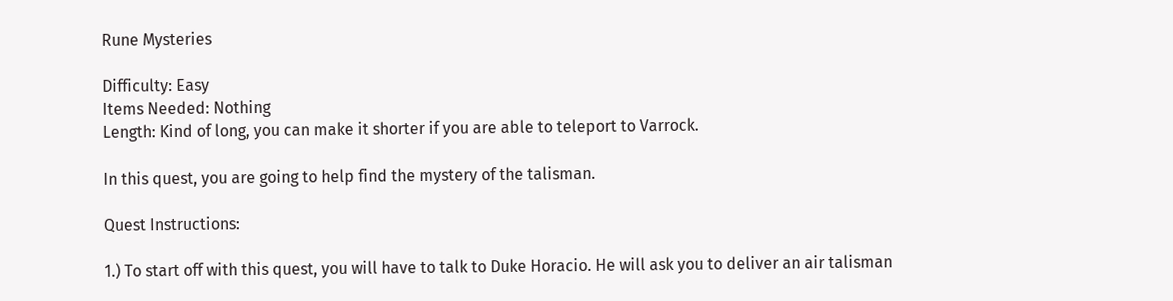Rune Mysteries

Difficulty: Easy
Items Needed: Nothing
Length: Kind of long, you can make it shorter if you are able to teleport to Varrock.

In this quest, you are going to help find the mystery of the talisman.

Quest Instructions:

1.) To start off with this quest, you will have to talk to Duke Horacio. He will ask you to deliver an air talisman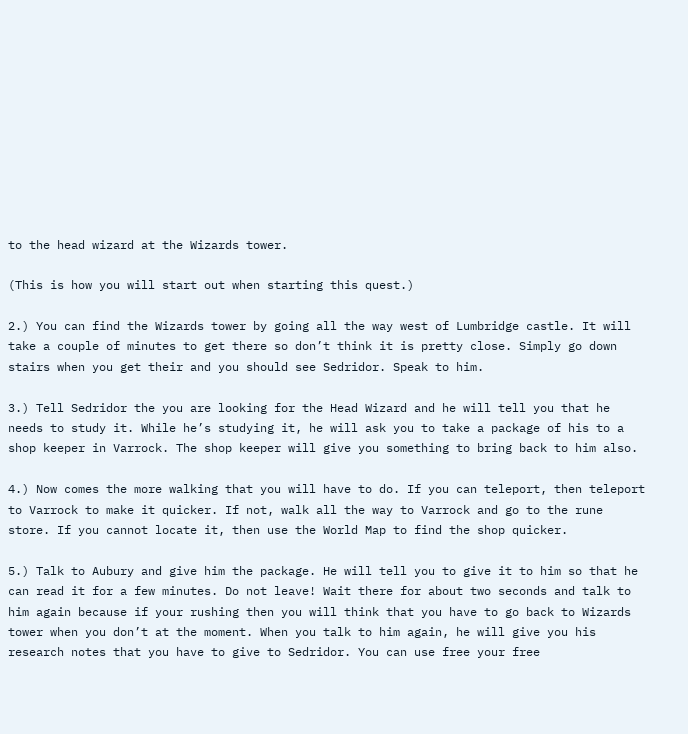to the head wizard at the Wizards tower.

(This is how you will start out when starting this quest.)

2.) You can find the Wizards tower by going all the way west of Lumbridge castle. It will take a couple of minutes to get there so don’t think it is pretty close. Simply go down stairs when you get their and you should see Sedridor. Speak to him.

3.) Tell Sedridor the you are looking for the Head Wizard and he will tell you that he needs to study it. While he’s studying it, he will ask you to take a package of his to a shop keeper in Varrock. The shop keeper will give you something to bring back to him also.

4.) Now comes the more walking that you will have to do. If you can teleport, then teleport to Varrock to make it quicker. If not, walk all the way to Varrock and go to the rune store. If you cannot locate it, then use the World Map to find the shop quicker.

5.) Talk to Aubury and give him the package. He will tell you to give it to him so that he can read it for a few minutes. Do not leave! Wait there for about two seconds and talk to him again because if your rushing then you will think that you have to go back to Wizards tower when you don’t at the moment. When you talk to him again, he will give you his research notes that you have to give to Sedridor. You can use free your free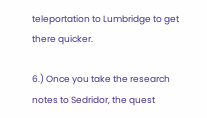teleportation to Lumbridge to get there quicker.

6.) Once you take the research notes to Sedridor, the quest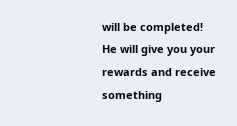will be completed! He will give you your rewards and receive something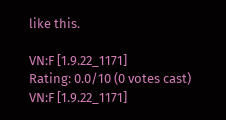like this.

VN:F [1.9.22_1171]
Rating: 0.0/10 (0 votes cast)
VN:F [1.9.22_1171]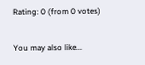Rating: 0 (from 0 votes)

You may also like...